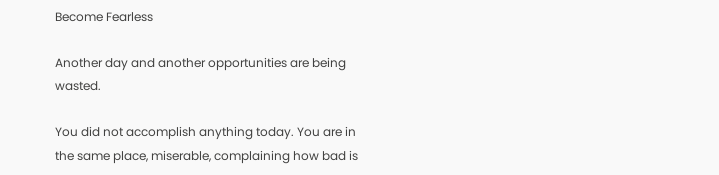Become Fearless

Another day and another opportunities are being wasted.

You did not accomplish anything today. You are in the same place, miserable, complaining how bad is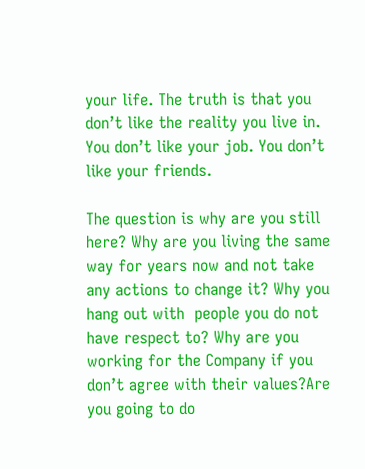your life. The truth is that you don’t like the reality you live in. You don’t like your job. You don’t like your friends.

The question is why are you still here? Why are you living the same way for years now and not take any actions to change it? Why you hang out with  people you do not have respect to? Why are you working for the Company if you don’t agree with their values?Are you going to do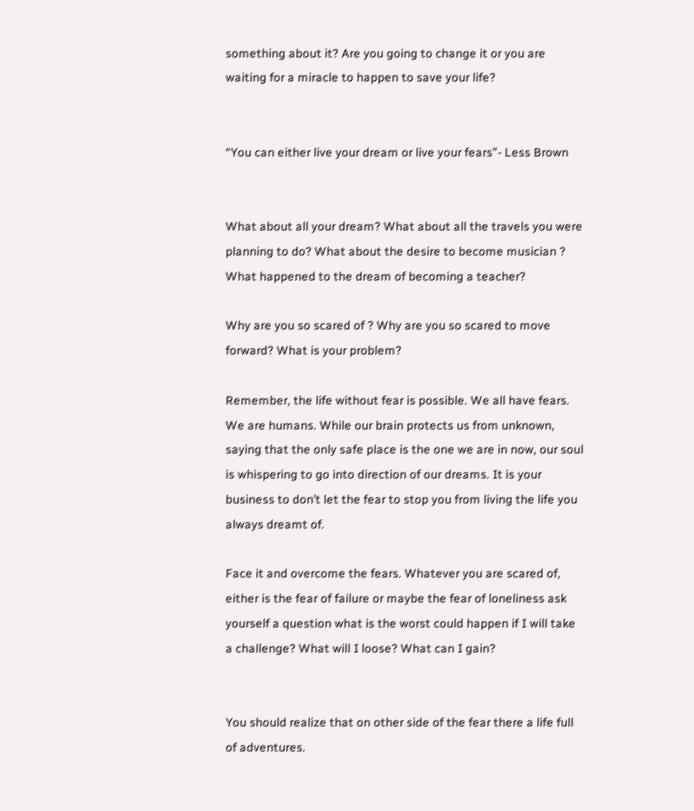something about it? Are you going to change it or you are waiting for a miracle to happen to save your life?


“You can either live your dream or live your fears”- Less Brown


What about all your dream? What about all the travels you were planning to do? What about the desire to become musician ? What happened to the dream of becoming a teacher?

Why are you so scared of ? Why are you so scared to move forward? What is your problem?

Remember, the life without fear is possible. We all have fears. We are humans. While our brain protects us from unknown, saying that the only safe place is the one we are in now, our soul is whispering to go into direction of our dreams. It is your business to don’t let the fear to stop you from living the life you always dreamt of.

Face it and overcome the fears. Whatever you are scared of, either is the fear of failure or maybe the fear of loneliness ask yourself a question what is the worst could happen if I will take a challenge? What will I loose? What can I gain?


You should realize that on other side of the fear there a life full of adventures.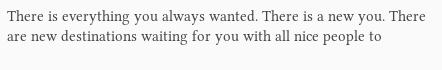There is everything you always wanted. There is a new you. There are new destinations waiting for you with all nice people to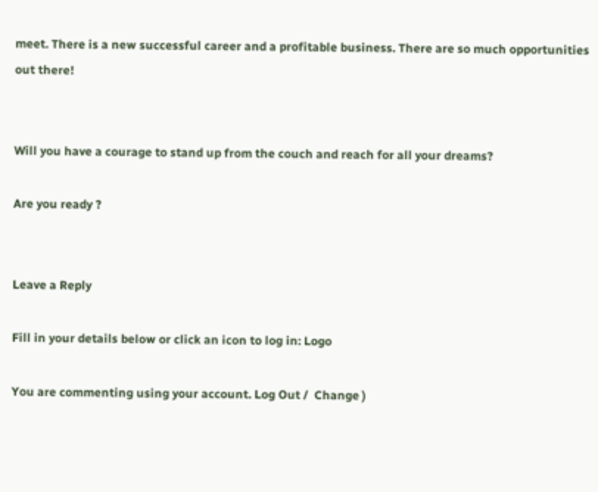meet. There is a new successful career and a profitable business. There are so much opportunities out there!


Will you have a courage to stand up from the couch and reach for all your dreams?

Are you ready ?


Leave a Reply

Fill in your details below or click an icon to log in: Logo

You are commenting using your account. Log Out /  Change )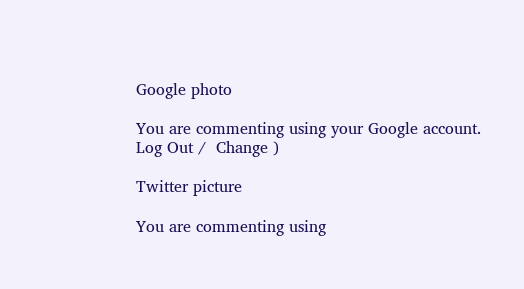Google photo

You are commenting using your Google account. Log Out /  Change )

Twitter picture

You are commenting using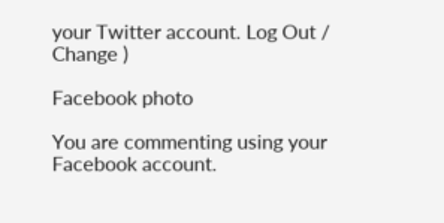your Twitter account. Log Out /  Change )

Facebook photo

You are commenting using your Facebook account.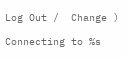Log Out /  Change )

Connecting to %s